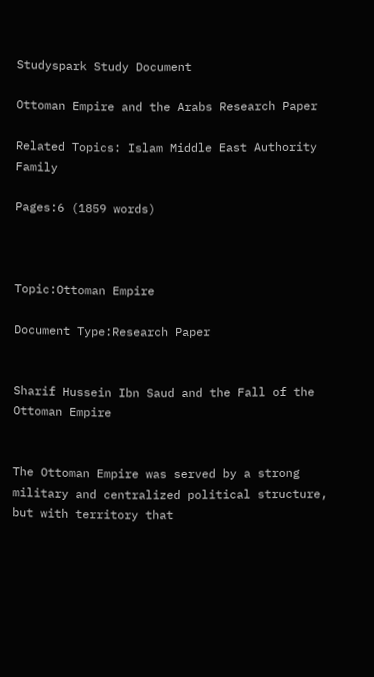Studyspark Study Document

Ottoman Empire and the Arabs Research Paper

Related Topics: Islam Middle East Authority Family

Pages:6 (1859 words)



Topic:Ottoman Empire

Document Type:Research Paper


Sharif Hussein Ibn Saud and the Fall of the Ottoman Empire


The Ottoman Empire was served by a strong military and centralized political structure, but with territory that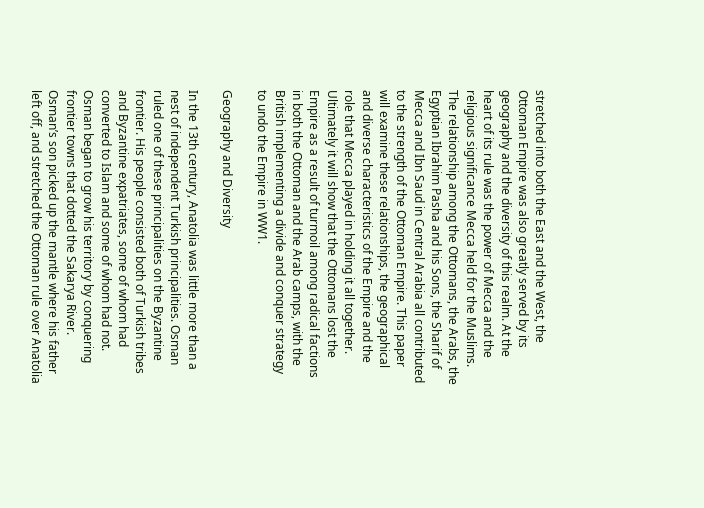stretched into both the East and the West, the Ottoman Empire was also greatly served by its geography and the diversity of this realm. At the heart of its rule was the power of Mecca and the religious significance Mecca held for the Muslims. The relationship among the Ottomans, the Arabs, the Egyptian Ibrahim Pasha and his Sons, the Sharif of Mecca and Ibn Saud in Central Arabia all contributed to the strength of the Ottoman Empire. This paper will examine these relationships, the geographical and diverse characteristics of the Empire and the role that Mecca played in holding it all together. Ultimately it will show that the Ottomans lost the Empire as a result of turmoil among radical factions in both the Ottoman and the Arab camps, with the British implementing a divide and conquer strategy to undo the Empire in WW1.

Geography and Diversity

In the 13th century, Anatolia was little more than a nest of independent Turkish principalities. Osman ruled one of these principalities on the Byzantine frontier. His people consisted both of Turkish tribes and Byzantine expatriates, some of whom had converted to Islam and some of whom had not. Osman began to grow his territory by conquering frontier towns that dotted the Sakarya River. Osman’s son picked up the mantle where his father left off, and stretched the Ottoman rule over Anatolia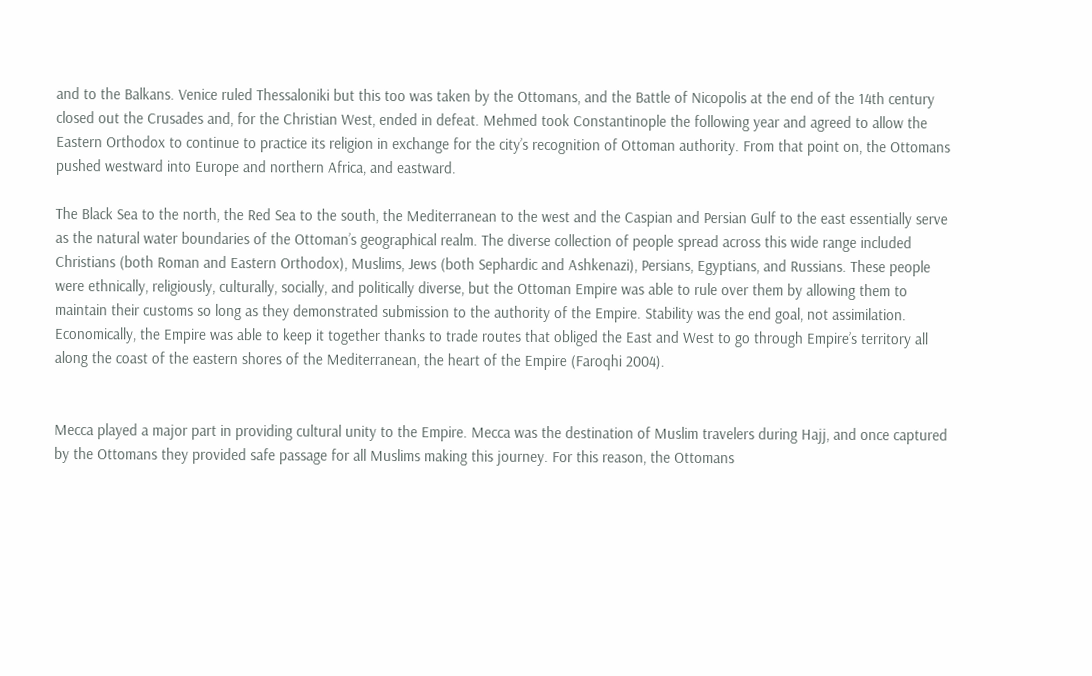and to the Balkans. Venice ruled Thessaloniki but this too was taken by the Ottomans, and the Battle of Nicopolis at the end of the 14th century closed out the Crusades and, for the Christian West, ended in defeat. Mehmed took Constantinople the following year and agreed to allow the Eastern Orthodox to continue to practice its religion in exchange for the city’s recognition of Ottoman authority. From that point on, the Ottomans pushed westward into Europe and northern Africa, and eastward.

The Black Sea to the north, the Red Sea to the south, the Mediterranean to the west and the Caspian and Persian Gulf to the east essentially serve as the natural water boundaries of the Ottoman’s geographical realm. The diverse collection of people spread across this wide range included Christians (both Roman and Eastern Orthodox), Muslims, Jews (both Sephardic and Ashkenazi), Persians, Egyptians, and Russians. These people were ethnically, religiously, culturally, socially, and politically diverse, but the Ottoman Empire was able to rule over them by allowing them to maintain their customs so long as they demonstrated submission to the authority of the Empire. Stability was the end goal, not assimilation. Economically, the Empire was able to keep it together thanks to trade routes that obliged the East and West to go through Empire’s territory all along the coast of the eastern shores of the Mediterranean, the heart of the Empire (Faroqhi 2004).


Mecca played a major part in providing cultural unity to the Empire. Mecca was the destination of Muslim travelers during Hajj, and once captured by the Ottomans they provided safe passage for all Muslims making this journey. For this reason, the Ottomans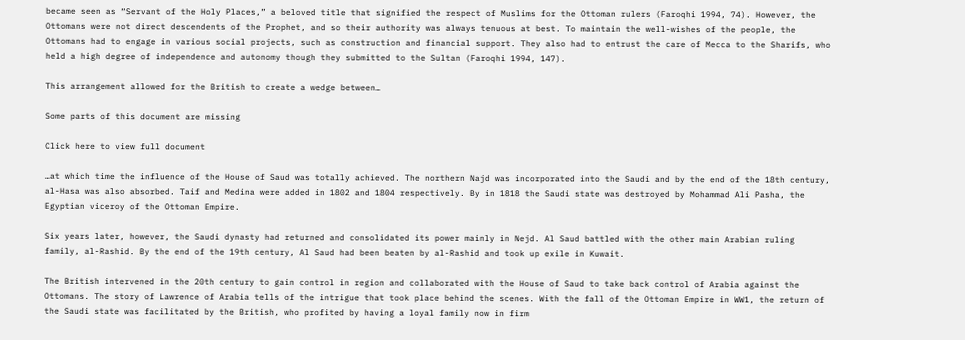became seen as “Servant of the Holy Places,” a beloved title that signified the respect of Muslims for the Ottoman rulers (Faroqhi 1994, 74). However, the Ottomans were not direct descendents of the Prophet, and so their authority was always tenuous at best. To maintain the well-wishes of the people, the Ottomans had to engage in various social projects, such as construction and financial support. They also had to entrust the care of Mecca to the Sharifs, who held a high degree of independence and autonomy though they submitted to the Sultan (Faroqhi 1994, 147).

This arrangement allowed for the British to create a wedge between…

Some parts of this document are missing

Click here to view full document

…at which time the influence of the House of Saud was totally achieved. The northern Najd was incorporated into the Saudi and by the end of the 18th century, al-Hasa was also absorbed. Taif and Medina were added in 1802 and 1804 respectively. By in 1818 the Saudi state was destroyed by Mohammad Ali Pasha, the Egyptian viceroy of the Ottoman Empire.

Six years later, however, the Saudi dynasty had returned and consolidated its power mainly in Nejd. Al Saud battled with the other main Arabian ruling family, al-Rashid. By the end of the 19th century, Al Saud had been beaten by al-Rashid and took up exile in Kuwait.

The British intervened in the 20th century to gain control in region and collaborated with the House of Saud to take back control of Arabia against the Ottomans. The story of Lawrence of Arabia tells of the intrigue that took place behind the scenes. With the fall of the Ottoman Empire in WW1, the return of the Saudi state was facilitated by the British, who profited by having a loyal family now in firm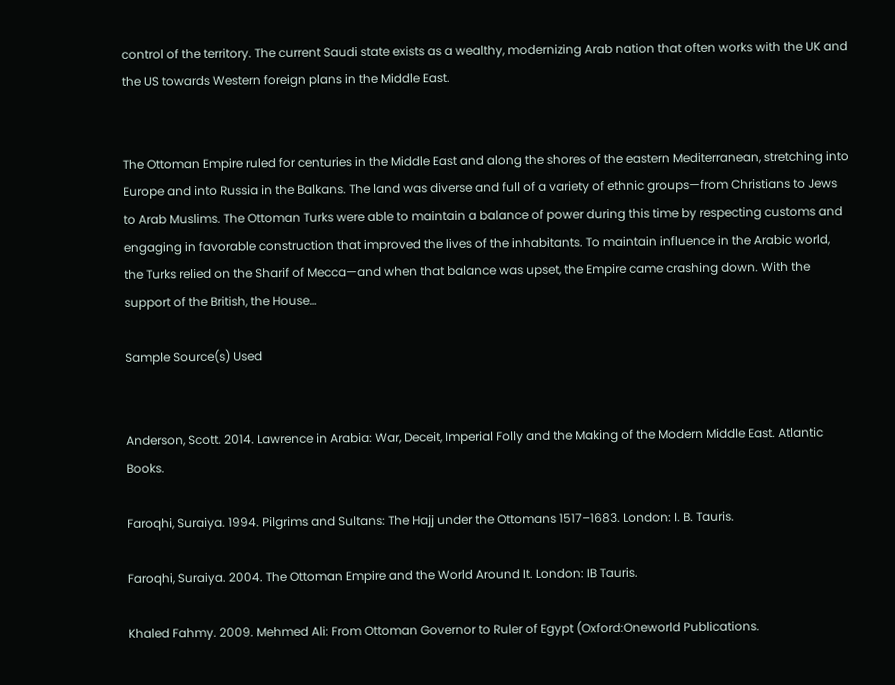control of the territory. The current Saudi state exists as a wealthy, modernizing Arab nation that often works with the UK and the US towards Western foreign plans in the Middle East.


The Ottoman Empire ruled for centuries in the Middle East and along the shores of the eastern Mediterranean, stretching into Europe and into Russia in the Balkans. The land was diverse and full of a variety of ethnic groups—from Christians to Jews to Arab Muslims. The Ottoman Turks were able to maintain a balance of power during this time by respecting customs and engaging in favorable construction that improved the lives of the inhabitants. To maintain influence in the Arabic world, the Turks relied on the Sharif of Mecca—and when that balance was upset, the Empire came crashing down. With the support of the British, the House…

Sample Source(s) Used


Anderson, Scott. 2014. Lawrence in Arabia: War, Deceit, Imperial Folly and the Making of the Modern Middle East. Atlantic Books.

Faroqhi, Suraiya. 1994. Pilgrims and Sultans: The Hajj under the Ottomans 1517–1683. London: I. B. Tauris.

Faroqhi, Suraiya. 2004. The Ottoman Empire and the World Around It. London: IB Tauris.

Khaled Fahmy. 2009. Mehmed Ali: From Ottoman Governor to Ruler of Egypt (Oxford:Oneworld Publications.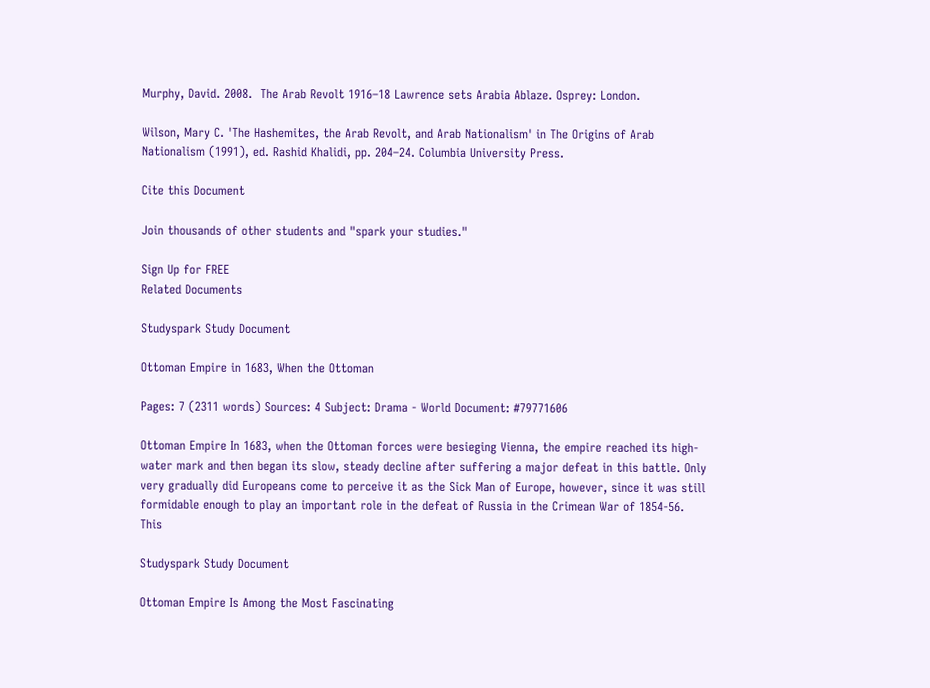Murphy, David. 2008.  The Arab Revolt 1916–18 Lawrence sets Arabia Ablaze. Osprey: London.

Wilson, Mary C. 'The Hashemites, the Arab Revolt, and Arab Nationalism' in The Origins of Arab Nationalism (1991), ed. Rashid Khalidi, pp. 204–24. Columbia University Press.

Cite this Document

Join thousands of other students and "spark your studies."

Sign Up for FREE
Related Documents

Studyspark Study Document

Ottoman Empire in 1683, When the Ottoman

Pages: 7 (2311 words) Sources: 4 Subject: Drama - World Document: #79771606

Ottoman Empire In 1683, when the Ottoman forces were besieging Vienna, the empire reached its high-water mark and then began its slow, steady decline after suffering a major defeat in this battle. Only very gradually did Europeans come to perceive it as the Sick Man of Europe, however, since it was still formidable enough to play an important role in the defeat of Russia in the Crimean War of 1854-56. This

Studyspark Study Document

Ottoman Empire Is Among the Most Fascinating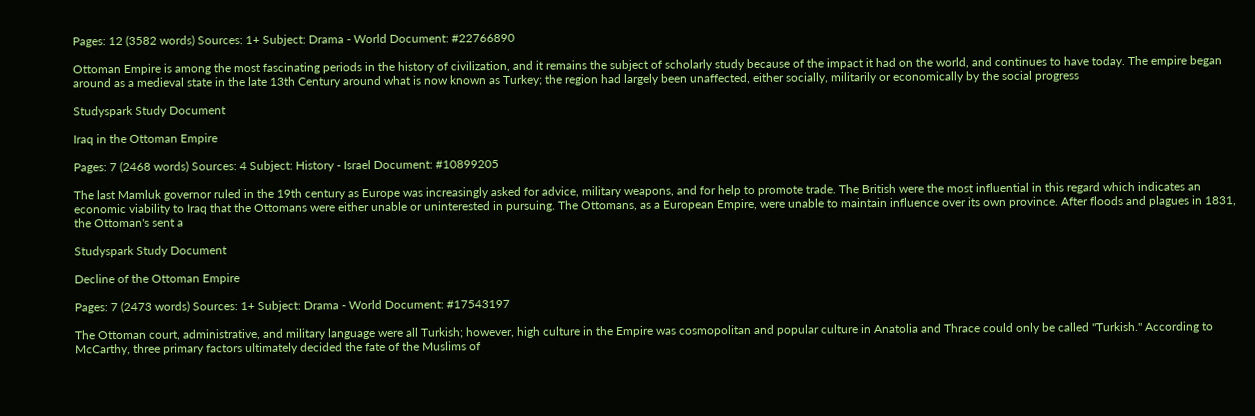Pages: 12 (3582 words) Sources: 1+ Subject: Drama - World Document: #22766890

Ottoman Empire is among the most fascinating periods in the history of civilization, and it remains the subject of scholarly study because of the impact it had on the world, and continues to have today. The empire began around as a medieval state in the late 13th Century around what is now known as Turkey; the region had largely been unaffected, either socially, militarily or economically by the social progress

Studyspark Study Document

Iraq in the Ottoman Empire

Pages: 7 (2468 words) Sources: 4 Subject: History - Israel Document: #10899205

The last Mamluk governor ruled in the 19th century as Europe was increasingly asked for advice, military weapons, and for help to promote trade. The British were the most influential in this regard which indicates an economic viability to Iraq that the Ottomans were either unable or uninterested in pursuing. The Ottomans, as a European Empire, were unable to maintain influence over its own province. After floods and plagues in 1831, the Ottoman's sent a

Studyspark Study Document

Decline of the Ottoman Empire

Pages: 7 (2473 words) Sources: 1+ Subject: Drama - World Document: #17543197

The Ottoman court, administrative, and military language were all Turkish; however, high culture in the Empire was cosmopolitan and popular culture in Anatolia and Thrace could only be called "Turkish." According to McCarthy, three primary factors ultimately decided the fate of the Muslims of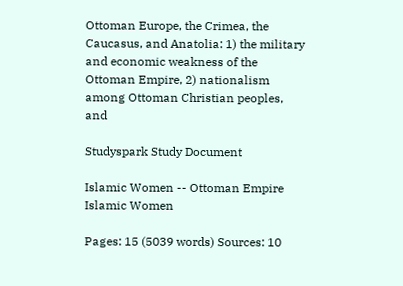Ottoman Europe, the Crimea, the Caucasus, and Anatolia: 1) the military and economic weakness of the Ottoman Empire, 2) nationalism among Ottoman Christian peoples, and

Studyspark Study Document

Islamic Women -- Ottoman Empire Islamic Women

Pages: 15 (5039 words) Sources: 10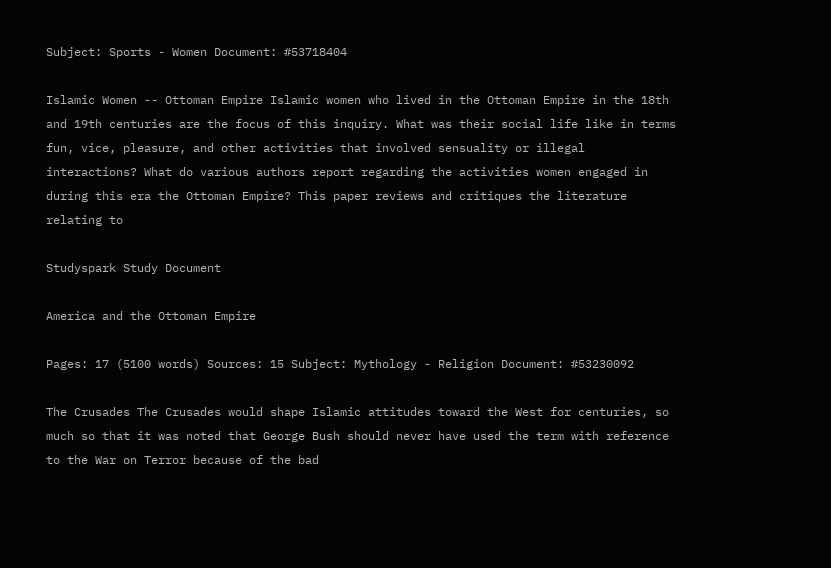Subject: Sports - Women Document: #53718404

Islamic Women -- Ottoman Empire Islamic women who lived in the Ottoman Empire in the 18th and 19th centuries are the focus of this inquiry. What was their social life like in terms fun, vice, pleasure, and other activities that involved sensuality or illegal interactions? What do various authors report regarding the activities women engaged in during this era the Ottoman Empire? This paper reviews and critiques the literature relating to

Studyspark Study Document

America and the Ottoman Empire

Pages: 17 (5100 words) Sources: 15 Subject: Mythology - Religion Document: #53230092

The Crusades The Crusades would shape Islamic attitudes toward the West for centuries, so much so that it was noted that George Bush should never have used the term with reference to the War on Terror because of the bad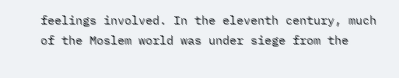feelings involved. In the eleventh century, much of the Moslem world was under siege from the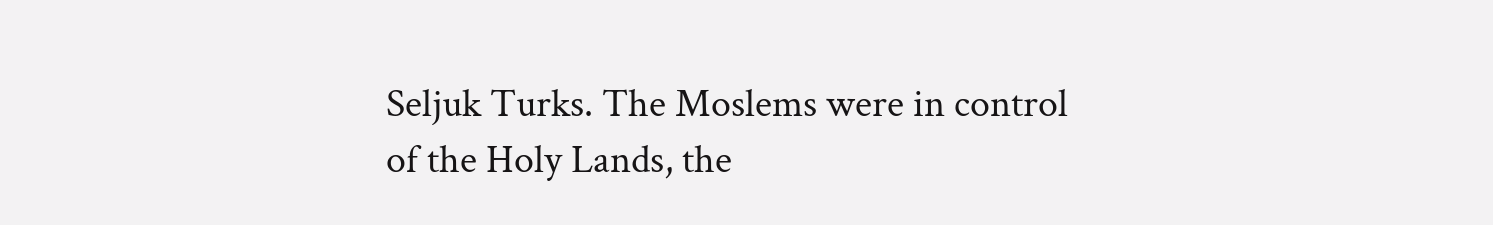Seljuk Turks. The Moslems were in control of the Holy Lands, the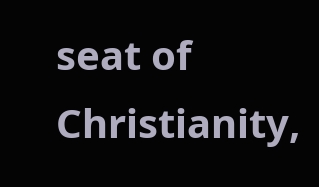seat of Christianity,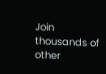Join thousands of other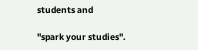students and

"spark your studies".